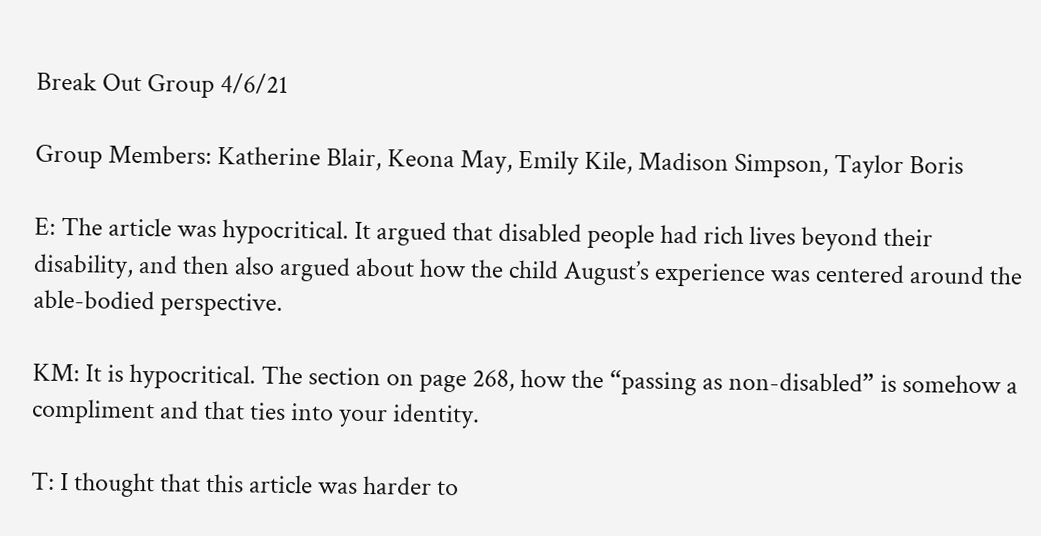Break Out Group 4/6/21

Group Members: Katherine Blair, Keona May, Emily Kile, Madison Simpson, Taylor Boris

E: The article was hypocritical. It argued that disabled people had rich lives beyond their disability, and then also argued about how the child August’s experience was centered around the able-bodied perspective.

KM: It is hypocritical. The section on page 268, how the “passing as non-disabled” is somehow a compliment and that ties into your identity.

T: I thought that this article was harder to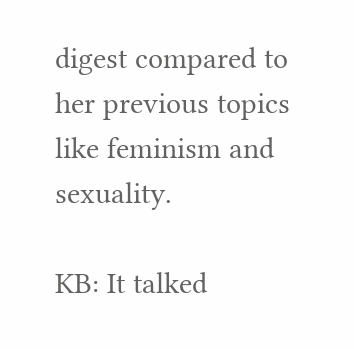digest compared to her previous topics like feminism and sexuality.

KB: It talked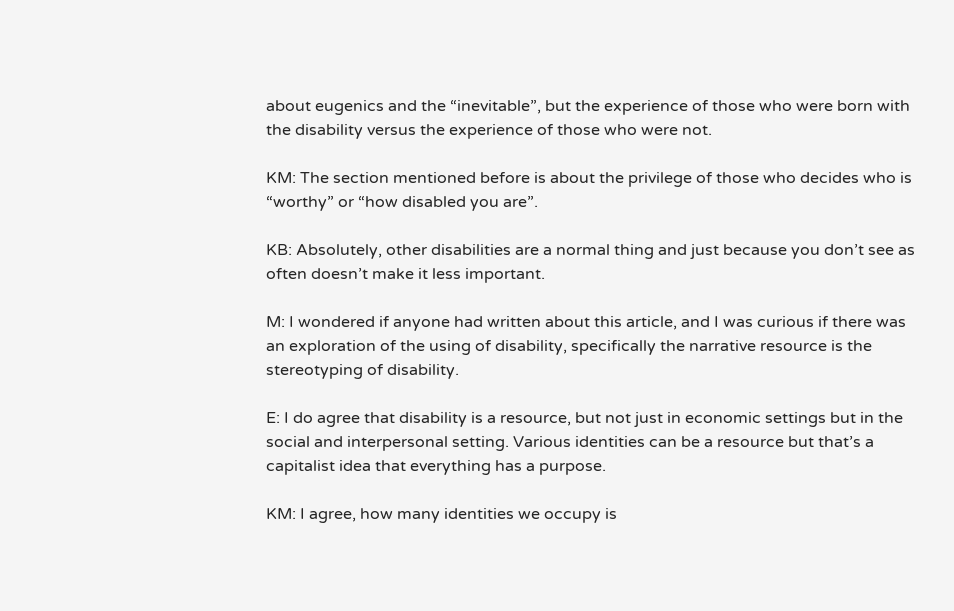about eugenics and the “inevitable”, but the experience of those who were born with the disability versus the experience of those who were not.

KM: The section mentioned before is about the privilege of those who decides who is “worthy” or “how disabled you are”.

KB: Absolutely, other disabilities are a normal thing and just because you don’t see as often doesn’t make it less important.

M: I wondered if anyone had written about this article, and I was curious if there was an exploration of the using of disability, specifically the narrative resource is the stereotyping of disability.

E: I do agree that disability is a resource, but not just in economic settings but in the social and interpersonal setting. Various identities can be a resource but that’s a capitalist idea that everything has a purpose.

KM: I agree, how many identities we occupy is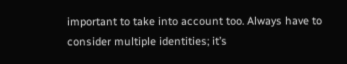important to take into account too. Always have to consider multiple identities; it’s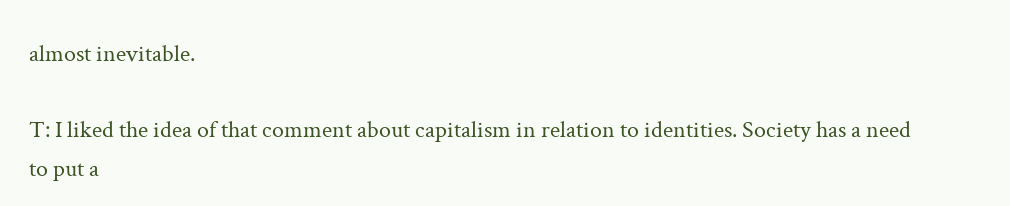almost inevitable.

T: I liked the idea of that comment about capitalism in relation to identities. Society has a need to put a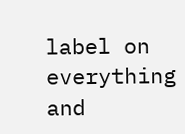label on everything and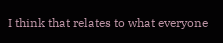I think that relates to what everyone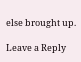else brought up.

Leave a Reply